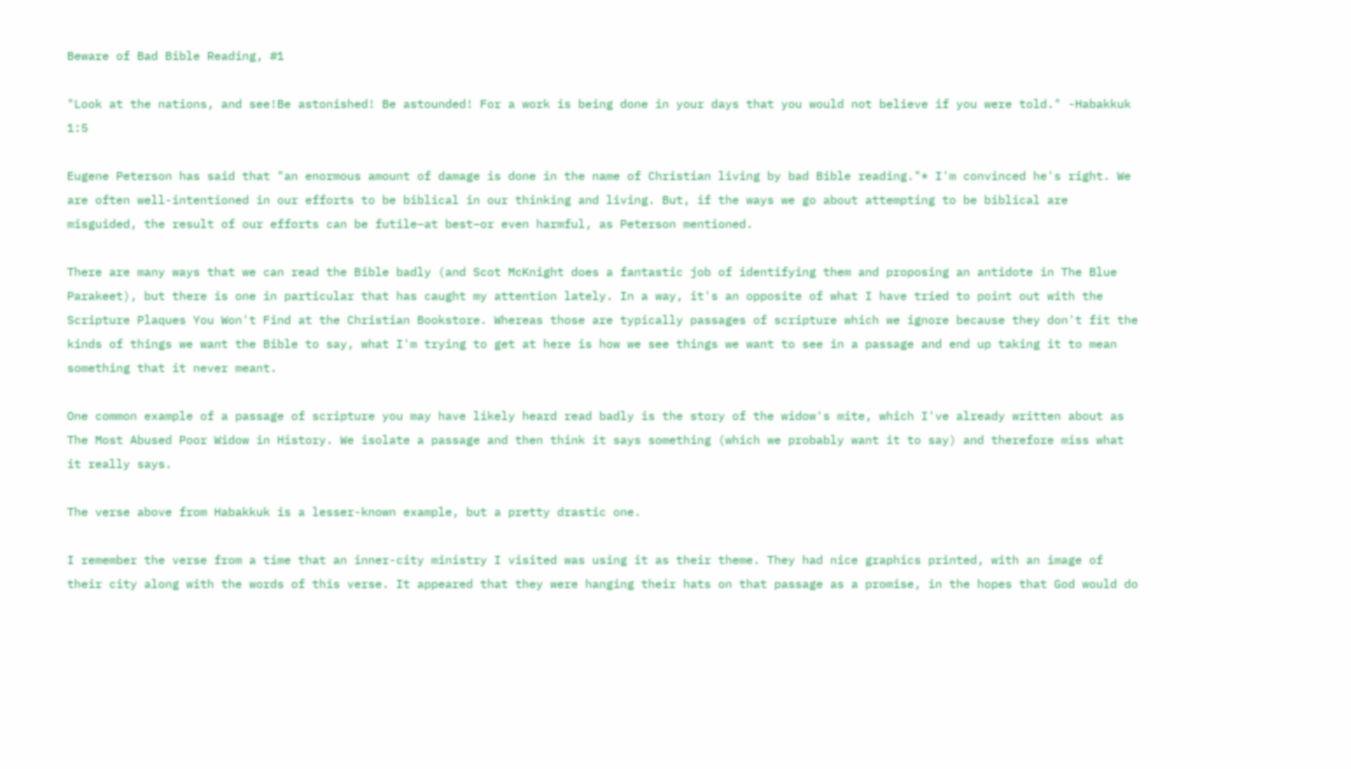Beware of Bad Bible Reading, #1

"Look at the nations, and see!Be astonished! Be astounded! For a work is being done in your days that you would not believe if you were told." -Habakkuk 1:5

Eugene Peterson has said that "an enormous amount of damage is done in the name of Christian living by bad Bible reading."* I'm convinced he's right. We are often well-intentioned in our efforts to be biblical in our thinking and living. But, if the ways we go about attempting to be biblical are misguided, the result of our efforts can be futile–at best–or even harmful, as Peterson mentioned.

There are many ways that we can read the Bible badly (and Scot McKnight does a fantastic job of identifying them and proposing an antidote in The Blue Parakeet), but there is one in particular that has caught my attention lately. In a way, it's an opposite of what I have tried to point out with the Scripture Plaques You Won't Find at the Christian Bookstore. Whereas those are typically passages of scripture which we ignore because they don't fit the kinds of things we want the Bible to say, what I'm trying to get at here is how we see things we want to see in a passage and end up taking it to mean something that it never meant.

One common example of a passage of scripture you may have likely heard read badly is the story of the widow's mite, which I've already written about as The Most Abused Poor Widow in History. We isolate a passage and then think it says something (which we probably want it to say) and therefore miss what it really says.

The verse above from Habakkuk is a lesser-known example, but a pretty drastic one.

I remember the verse from a time that an inner-city ministry I visited was using it as their theme. They had nice graphics printed, with an image of their city along with the words of this verse. It appeared that they were hanging their hats on that passage as a promise, in the hopes that God would do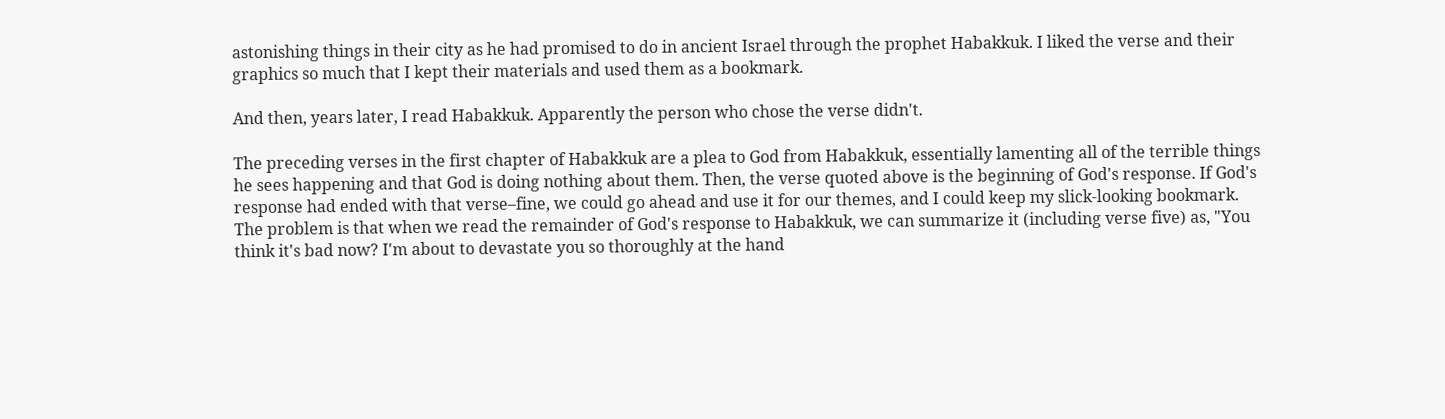astonishing things in their city as he had promised to do in ancient Israel through the prophet Habakkuk. I liked the verse and their graphics so much that I kept their materials and used them as a bookmark.

And then, years later, I read Habakkuk. Apparently the person who chose the verse didn't.

The preceding verses in the first chapter of Habakkuk are a plea to God from Habakkuk, essentially lamenting all of the terrible things he sees happening and that God is doing nothing about them. Then, the verse quoted above is the beginning of God's response. If God's response had ended with that verse–fine, we could go ahead and use it for our themes, and I could keep my slick-looking bookmark. The problem is that when we read the remainder of God's response to Habakkuk, we can summarize it (including verse five) as, "You think it's bad now? I'm about to devastate you so thoroughly at the hand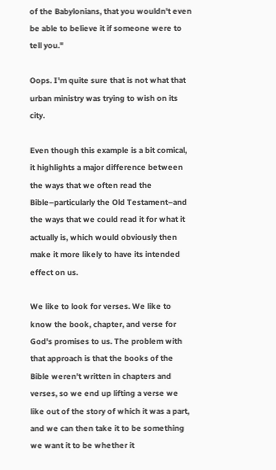of the Babylonians, that you wouldn't even be able to believe it if someone were to tell you."

Oops. I'm quite sure that is not what that urban ministry was trying to wish on its city.

Even though this example is a bit comical, it highlights a major difference between the ways that we often read the Bible–particularly the Old Testament–and the ways that we could read it for what it actually is, which would obviously then make it more likely to have its intended effect on us.

We like to look for verses. We like to know the book, chapter, and verse for God's promises to us. The problem with that approach is that the books of the Bible weren't written in chapters and verses, so we end up lifting a verse we like out of the story of which it was a part, and we can then take it to be something we want it to be whether it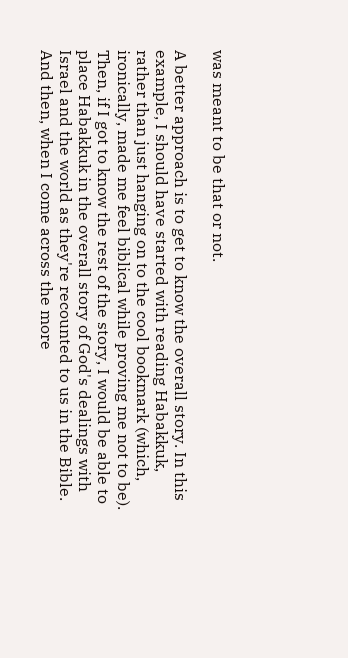was meant to be that or not.

A better approach is to get to know the overall story. In this example, I should have started with reading Habakkuk, rather than just hanging on to the cool bookmark (which, ironically, made me feel biblical while proving me not to be). Then, if I got to know the rest of the story, I would be able to place Habakkuk in the overall story of God's dealings with Israel and the world as they're recounted to us in the Bible. And then, when I come across the more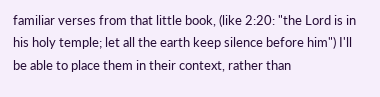familiar verses from that little book, (like 2:20: "the Lord is in his holy temple; let all the earth keep silence before him") I'll be able to place them in their context, rather than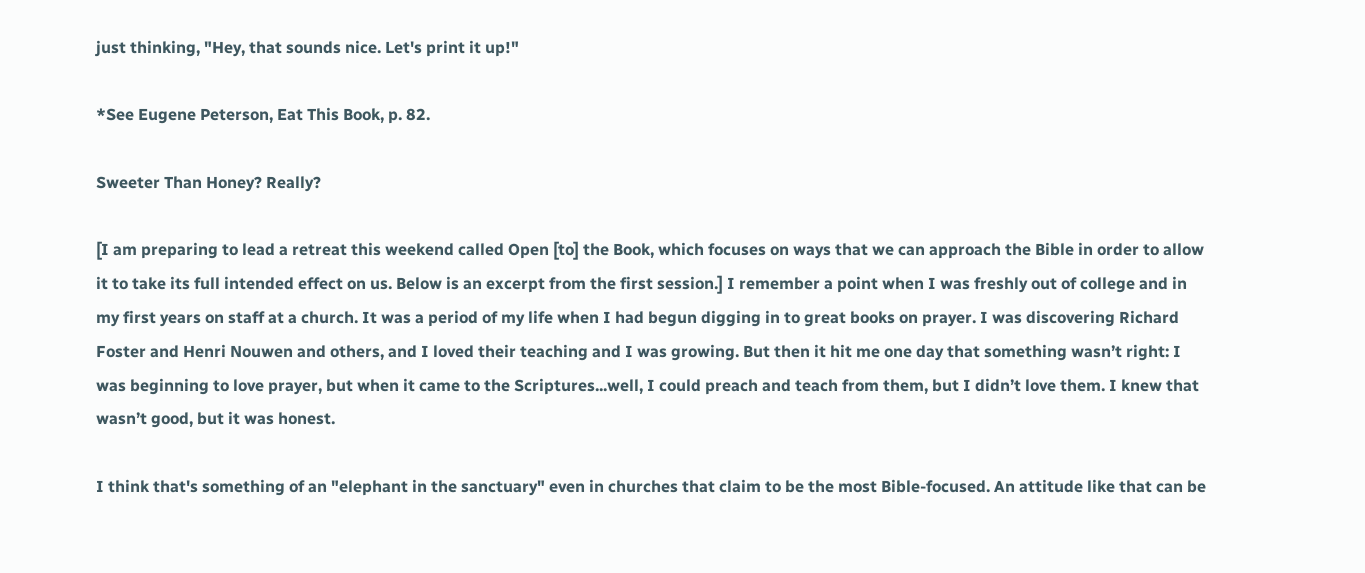just thinking, "Hey, that sounds nice. Let's print it up!"

*See Eugene Peterson, Eat This Book, p. 82.

Sweeter Than Honey? Really?

[I am preparing to lead a retreat this weekend called Open [to] the Book, which focuses on ways that we can approach the Bible in order to allow it to take its full intended effect on us. Below is an excerpt from the first session.] I remember a point when I was freshly out of college and in my first years on staff at a church. It was a period of my life when I had begun digging in to great books on prayer. I was discovering Richard Foster and Henri Nouwen and others, and I loved their teaching and I was growing. But then it hit me one day that something wasn’t right: I was beginning to love prayer, but when it came to the Scriptures...well, I could preach and teach from them, but I didn’t love them. I knew that wasn’t good, but it was honest.

I think that's something of an "elephant in the sanctuary" even in churches that claim to be the most Bible-focused. An attitude like that can be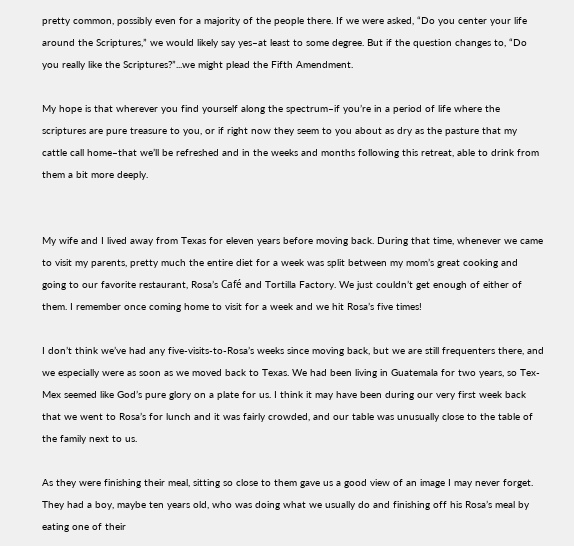pretty common, possibly even for a majority of the people there. If we were asked, “Do you center your life around the Scriptures,” we would likely say yes–at least to some degree. But if the question changes to, “Do you really like the Scriptures?”...we might plead the Fifth Amendment.

My hope is that wherever you find yourself along the spectrum–if you’re in a period of life where the scriptures are pure treasure to you, or if right now they seem to you about as dry as the pasture that my cattle call home–that we’ll be refreshed and in the weeks and months following this retreat, able to drink from them a bit more deeply.


My wife and I lived away from Texas for eleven years before moving back. During that time, whenever we came to visit my parents, pretty much the entire diet for a week was split between my mom’s great cooking and going to our favorite restaurant, Rosa’s Café and Tortilla Factory. We just couldn’t get enough of either of them. I remember once coming home to visit for a week and we hit Rosa’s five times!

I don’t think we’ve had any five-visits-to-Rosa’s weeks since moving back, but we are still frequenters there, and we especially were as soon as we moved back to Texas. We had been living in Guatemala for two years, so Tex-Mex seemed like God’s pure glory on a plate for us. I think it may have been during our very first week back that we went to Rosa’s for lunch and it was fairly crowded, and our table was unusually close to the table of the family next to us.

As they were finishing their meal, sitting so close to them gave us a good view of an image I may never forget. They had a boy, maybe ten years old, who was doing what we usually do and finishing off his Rosa’s meal by eating one of their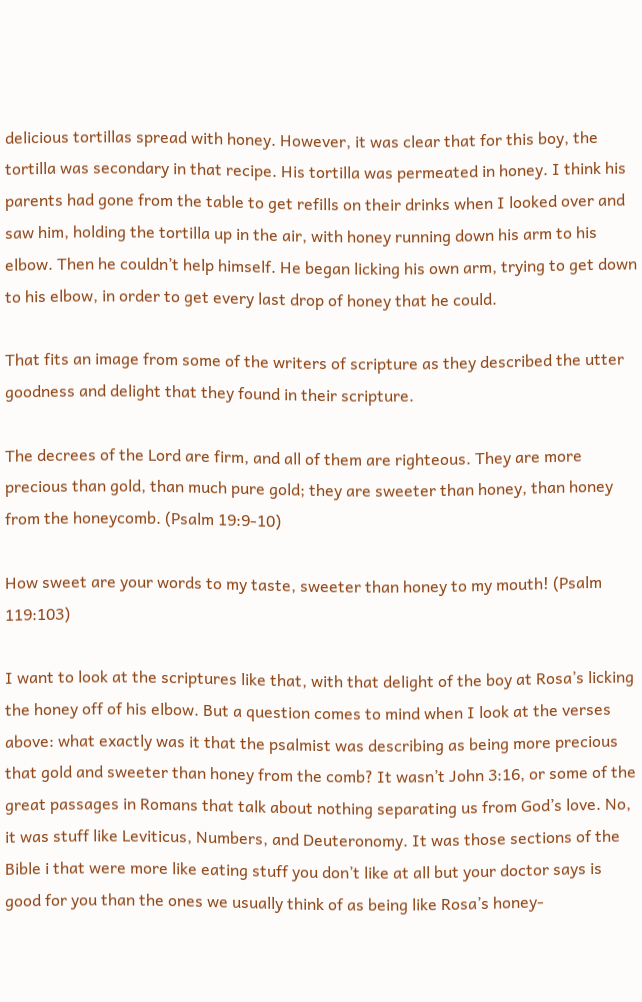delicious tortillas spread with honey. However, it was clear that for this boy, the tortilla was secondary in that recipe. His tortilla was permeated in honey. I think his parents had gone from the table to get refills on their drinks when I looked over and saw him, holding the tortilla up in the air, with honey running down his arm to his elbow. Then he couldn’t help himself. He began licking his own arm, trying to get down to his elbow, in order to get every last drop of honey that he could.

That fits an image from some of the writers of scripture as they described the utter goodness and delight that they found in their scripture.

The decrees of the Lord are firm, and all of them are righteous. They are more precious than gold, than much pure gold; they are sweeter than honey, than honey from the honeycomb. (Psalm 19:9-10)

How sweet are your words to my taste, sweeter than honey to my mouth! (Psalm 119:103)

I want to look at the scriptures like that, with that delight of the boy at Rosa’s licking the honey off of his elbow. But a question comes to mind when I look at the verses above: what exactly was it that the psalmist was describing as being more precious that gold and sweeter than honey from the comb? It wasn’t John 3:16, or some of the great passages in Romans that talk about nothing separating us from God’s love. No, it was stuff like Leviticus, Numbers, and Deuteronomy. It was those sections of the Bible i that were more like eating stuff you don’t like at all but your doctor says is good for you than the ones we usually think of as being like Rosa’s honey-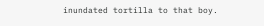inundated tortilla to that boy.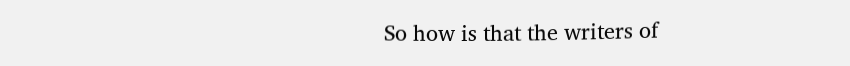So how is that the writers of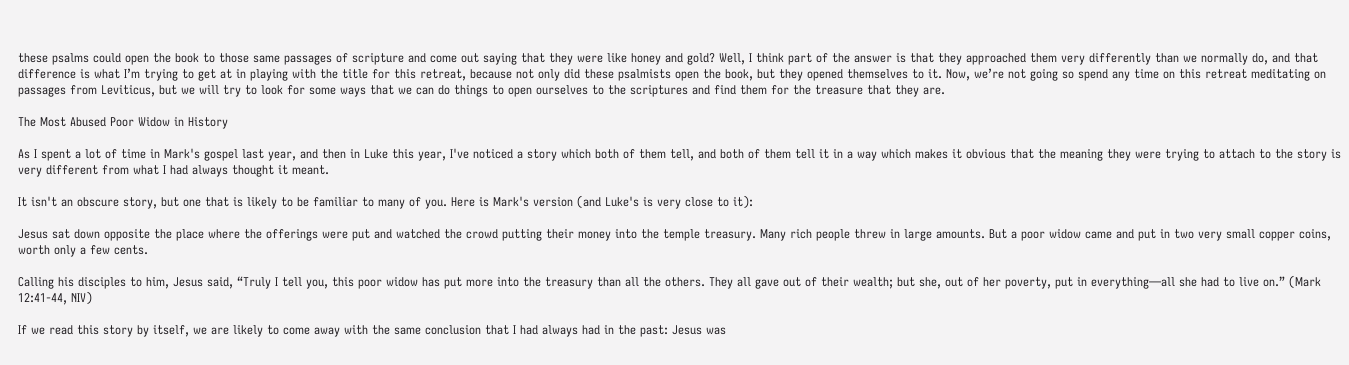these psalms could open the book to those same passages of scripture and come out saying that they were like honey and gold? Well, I think part of the answer is that they approached them very differently than we normally do, and that difference is what I’m trying to get at in playing with the title for this retreat, because not only did these psalmists open the book, but they opened themselves to it. Now, we’re not going so spend any time on this retreat meditating on passages from Leviticus, but we will try to look for some ways that we can do things to open ourselves to the scriptures and find them for the treasure that they are.

The Most Abused Poor Widow in History

As I spent a lot of time in Mark's gospel last year, and then in Luke this year, I've noticed a story which both of them tell, and both of them tell it in a way which makes it obvious that the meaning they were trying to attach to the story is very different from what I had always thought it meant.

It isn't an obscure story, but one that is likely to be familiar to many of you. Here is Mark's version (and Luke's is very close to it):

Jesus sat down opposite the place where the offerings were put and watched the crowd putting their money into the temple treasury. Many rich people threw in large amounts. But a poor widow came and put in two very small copper coins, worth only a few cents.

Calling his disciples to him, Jesus said, “Truly I tell you, this poor widow has put more into the treasury than all the others. They all gave out of their wealth; but she, out of her poverty, put in everything—all she had to live on.” (Mark 12:41-44, NIV)

If we read this story by itself, we are likely to come away with the same conclusion that I had always had in the past: Jesus was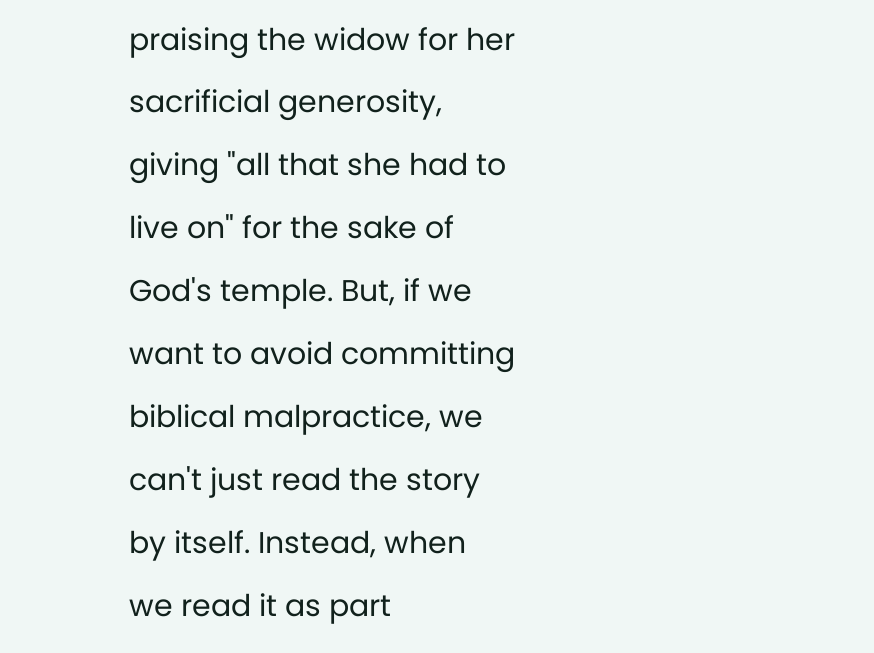praising the widow for her sacrificial generosity, giving "all that she had to live on" for the sake of God's temple. But, if we want to avoid committing biblical malpractice, we can't just read the story by itself. Instead, when we read it as part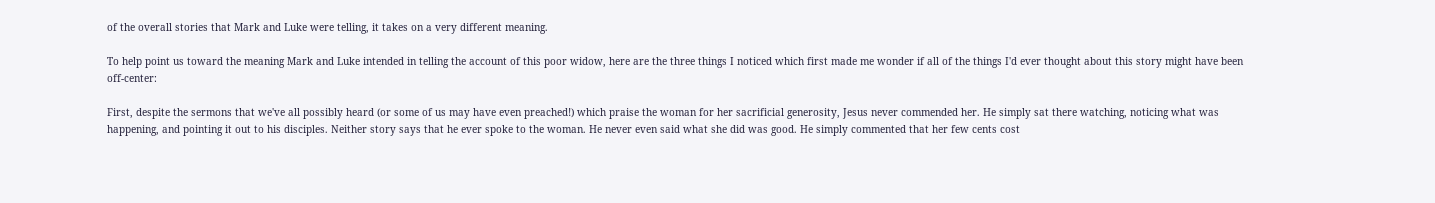of the overall stories that Mark and Luke were telling, it takes on a very different meaning.

To help point us toward the meaning Mark and Luke intended in telling the account of this poor widow, here are the three things I noticed which first made me wonder if all of the things I'd ever thought about this story might have been off-center:

First, despite the sermons that we've all possibly heard (or some of us may have even preached!) which praise the woman for her sacrificial generosity, Jesus never commended her. He simply sat there watching, noticing what was happening, and pointing it out to his disciples. Neither story says that he ever spoke to the woman. He never even said what she did was good. He simply commented that her few cents cost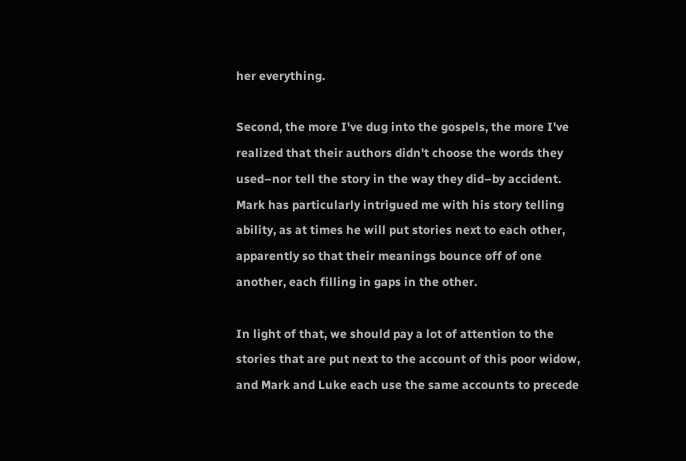her everything.

Second, the more I've dug into the gospels, the more I've realized that their authors didn't choose the words they used–nor tell the story in the way they did–by accident. Mark has particularly intrigued me with his story telling ability, as at times he will put stories next to each other, apparently so that their meanings bounce off of one another, each filling in gaps in the other.

In light of that, we should pay a lot of attention to the stories that are put next to the account of this poor widow, and Mark and Luke each use the same accounts to precede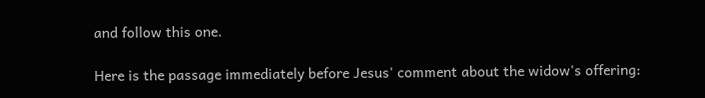and follow this one.

Here is the passage immediately before Jesus' comment about the widow's offering: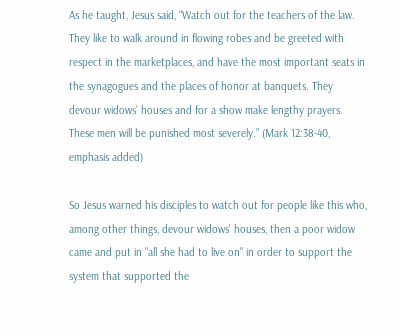As he taught, Jesus said, “Watch out for the teachers of the law. They like to walk around in flowing robes and be greeted with respect in the marketplaces, and have the most important seats in the synagogues and the places of honor at banquets. They devour widows’ houses and for a show make lengthy prayers. These men will be punished most severely.” (Mark 12:38-40, emphasis added)

So Jesus warned his disciples to watch out for people like this who, among other things, devour widows' houses, then a poor widow came and put in "all she had to live on" in order to support the system that supported the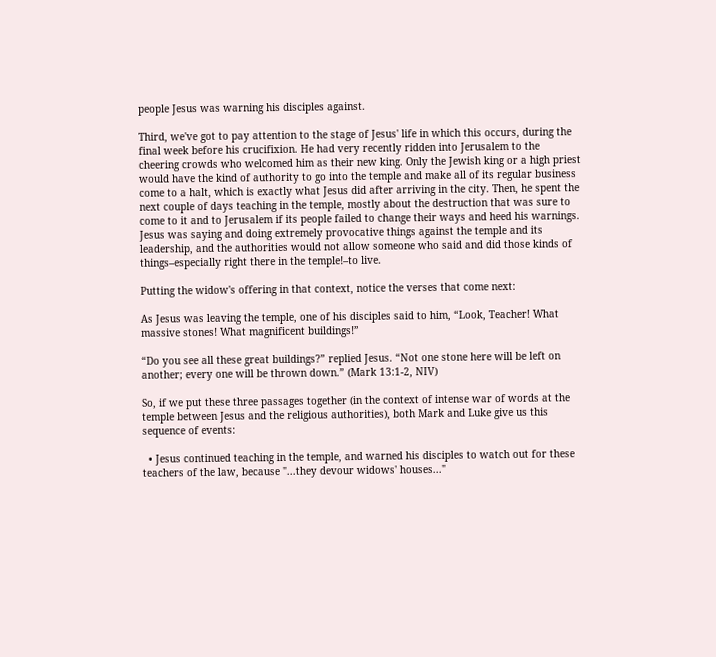people Jesus was warning his disciples against.

Third, we've got to pay attention to the stage of Jesus' life in which this occurs, during the final week before his crucifixion. He had very recently ridden into Jerusalem to the cheering crowds who welcomed him as their new king. Only the Jewish king or a high priest would have the kind of authority to go into the temple and make all of its regular business come to a halt, which is exactly what Jesus did after arriving in the city. Then, he spent the next couple of days teaching in the temple, mostly about the destruction that was sure to come to it and to Jerusalem if its people failed to change their ways and heed his warnings. Jesus was saying and doing extremely provocative things against the temple and its leadership, and the authorities would not allow someone who said and did those kinds of things–especially right there in the temple!–to live.

Putting the widow's offering in that context, notice the verses that come next:

As Jesus was leaving the temple, one of his disciples said to him, “Look, Teacher! What massive stones! What magnificent buildings!”

“Do you see all these great buildings?” replied Jesus. “Not one stone here will be left on another; every one will be thrown down.” (Mark 13:1-2, NIV)

So, if we put these three passages together (in the context of intense war of words at the temple between Jesus and the religious authorities), both Mark and Luke give us this sequence of events:

  • Jesus continued teaching in the temple, and warned his disciples to watch out for these teachers of the law, because "...they devour widows' houses..."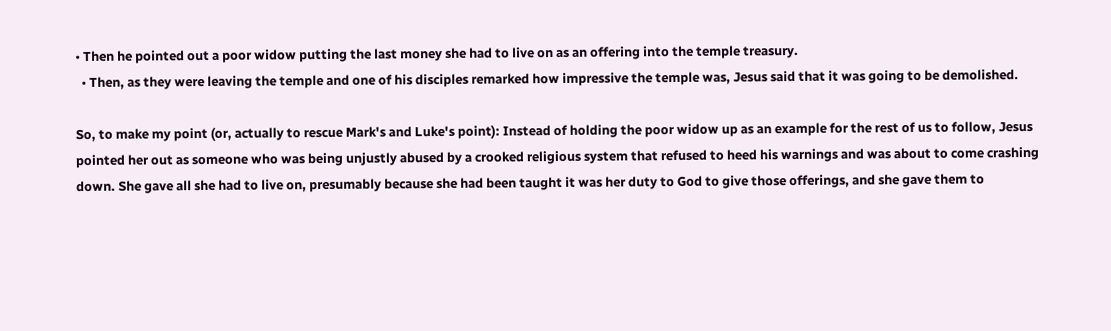• Then he pointed out a poor widow putting the last money she had to live on as an offering into the temple treasury.
  • Then, as they were leaving the temple and one of his disciples remarked how impressive the temple was, Jesus said that it was going to be demolished.

So, to make my point (or, actually to rescue Mark's and Luke's point): Instead of holding the poor widow up as an example for the rest of us to follow, Jesus pointed her out as someone who was being unjustly abused by a crooked religious system that refused to heed his warnings and was about to come crashing down. She gave all she had to live on, presumably because she had been taught it was her duty to God to give those offerings, and she gave them to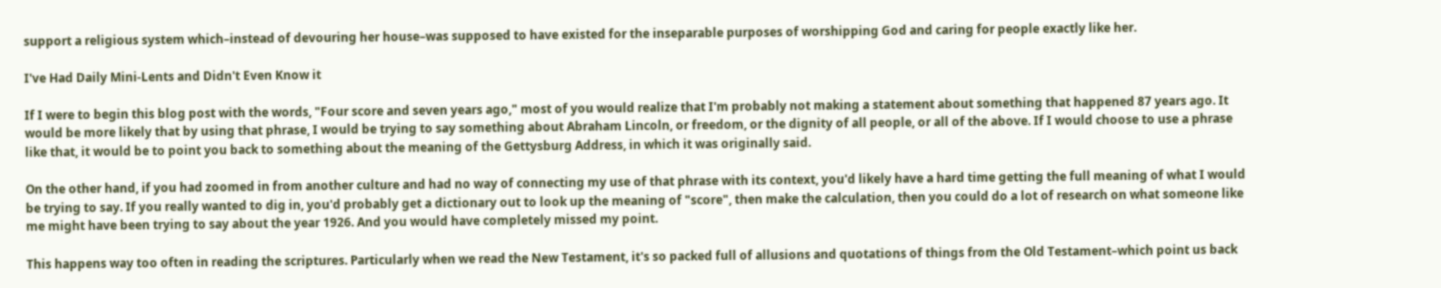support a religious system which–instead of devouring her house–was supposed to have existed for the inseparable purposes of worshipping God and caring for people exactly like her.

I've Had Daily Mini-Lents and Didn't Even Know it

If I were to begin this blog post with the words, "Four score and seven years ago," most of you would realize that I'm probably not making a statement about something that happened 87 years ago. It would be more likely that by using that phrase, I would be trying to say something about Abraham Lincoln, or freedom, or the dignity of all people, or all of the above. If I would choose to use a phrase like that, it would be to point you back to something about the meaning of the Gettysburg Address, in which it was originally said.

On the other hand, if you had zoomed in from another culture and had no way of connecting my use of that phrase with its context, you'd likely have a hard time getting the full meaning of what I would be trying to say. If you really wanted to dig in, you'd probably get a dictionary out to look up the meaning of "score", then make the calculation, then you could do a lot of research on what someone like me might have been trying to say about the year 1926. And you would have completely missed my point.

This happens way too often in reading the scriptures. Particularly when we read the New Testament, it's so packed full of allusions and quotations of things from the Old Testament–which point us back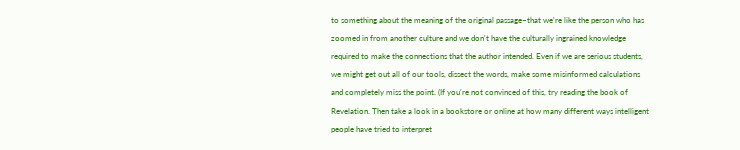to something about the meaning of the original passage–that we're like the person who has zoomed in from another culture and we don't have the culturally ingrained knowledge required to make the connections that the author intended. Even if we are serious students, we might get out all of our tools, dissect the words, make some misinformed calculations and completely miss the point. (If you're not convinced of this, try reading the book of Revelation. Then take a look in a bookstore or online at how many different ways intelligent people have tried to interpret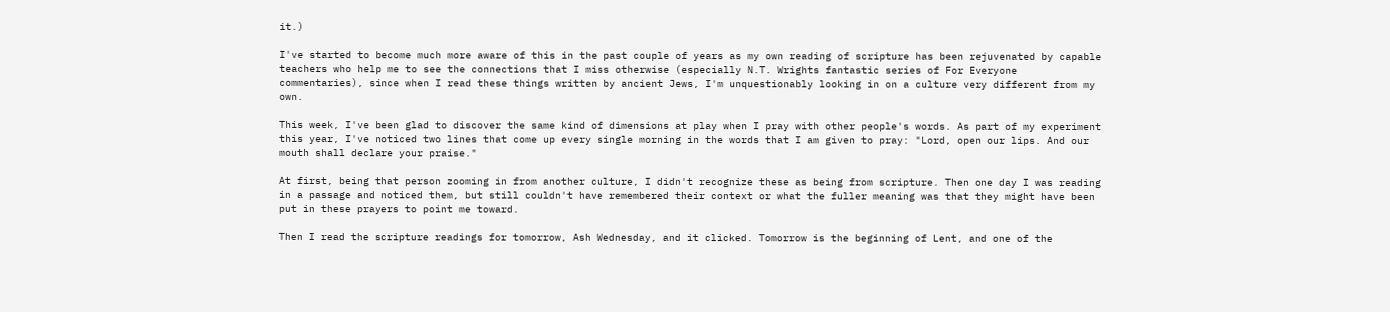it.)

I've started to become much more aware of this in the past couple of years as my own reading of scripture has been rejuvenated by capable teachers who help me to see the connections that I miss otherwise (especially N.T. Wrights fantastic series of For Everyone commentaries), since when I read these things written by ancient Jews, I'm unquestionably looking in on a culture very different from my own.

This week, I've been glad to discover the same kind of dimensions at play when I pray with other people's words. As part of my experiment this year, I've noticed two lines that come up every single morning in the words that I am given to pray: "Lord, open our lips. And our mouth shall declare your praise."

At first, being that person zooming in from another culture, I didn't recognize these as being from scripture. Then one day I was reading in a passage and noticed them, but still couldn't have remembered their context or what the fuller meaning was that they might have been put in these prayers to point me toward.

Then I read the scripture readings for tomorrow, Ash Wednesday, and it clicked. Tomorrow is the beginning of Lent, and one of the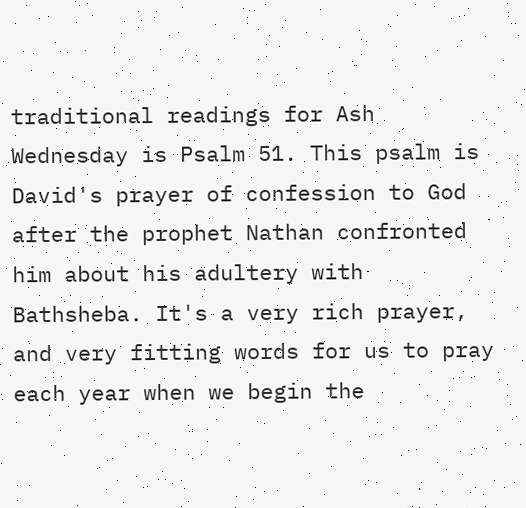traditional readings for Ash Wednesday is Psalm 51. This psalm is David's prayer of confession to God after the prophet Nathan confronted him about his adultery with Bathsheba. It's a very rich prayer, and very fitting words for us to pray each year when we begin the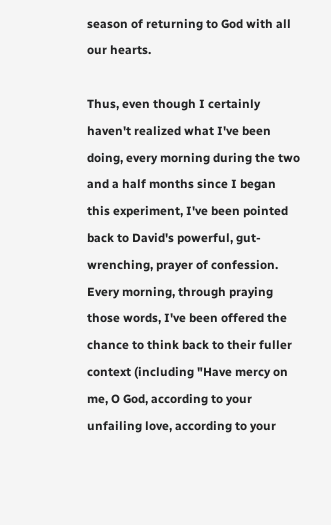season of returning to God with all our hearts.

Thus, even though I certainly haven't realized what I've been doing, every morning during the two and a half months since I began this experiment, I've been pointed back to David's powerful, gut-wrenching, prayer of confession. Every morning, through praying those words, I've been offered the chance to think back to their fuller context (including "Have mercy on me, O God, according to your unfailing love, according to your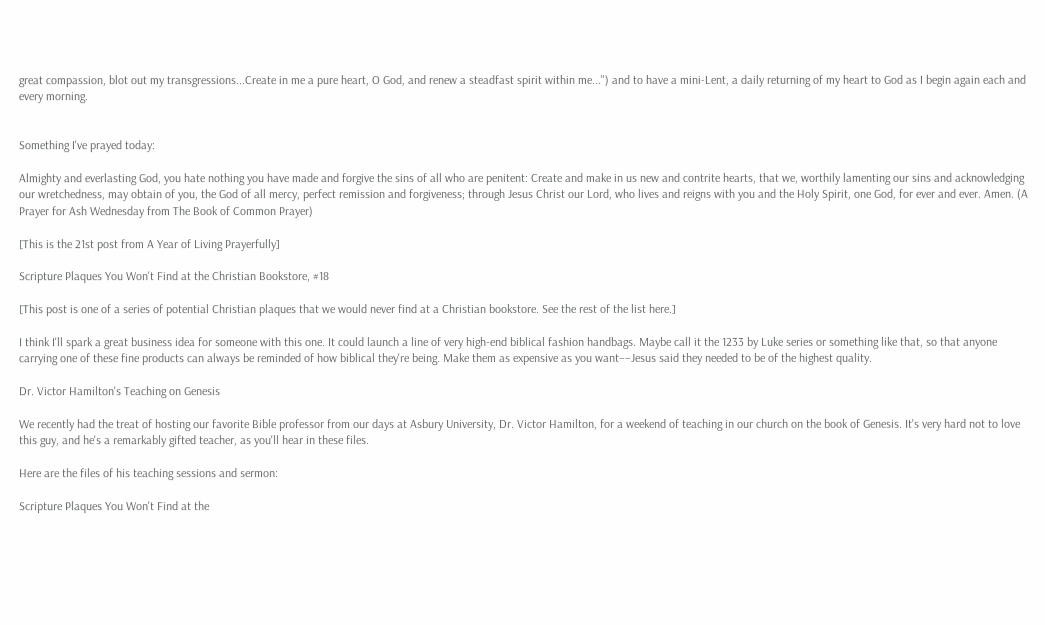great compassion, blot out my transgressions...Create in me a pure heart, O God, and renew a steadfast spirit within me...") and to have a mini-Lent, a daily returning of my heart to God as I begin again each and every morning.


Something I've prayed today:

Almighty and everlasting God, you hate nothing you have made and forgive the sins of all who are penitent: Create and make in us new and contrite hearts, that we, worthily lamenting our sins and acknowledging our wretchedness, may obtain of you, the God of all mercy, perfect remission and forgiveness; through Jesus Christ our Lord, who lives and reigns with you and the Holy Spirit, one God, for ever and ever. Amen. (A Prayer for Ash Wednesday from The Book of Common Prayer)

[This is the 21st post from A Year of Living Prayerfully]

Scripture Plaques You Won't Find at the Christian Bookstore, #18

[This post is one of a series of potential Christian plaques that we would never find at a Christian bookstore. See the rest of the list here.]

I think I'll spark a great business idea for someone with this one. It could launch a line of very high-end biblical fashion handbags. Maybe call it the 1233 by Luke series or something like that, so that anyone carrying one of these fine products can always be reminded of how biblical they're being. Make them as expensive as you want––Jesus said they needed to be of the highest quality.

Dr. Victor Hamilton's Teaching on Genesis

We recently had the treat of hosting our favorite Bible professor from our days at Asbury University, Dr. Victor Hamilton, for a weekend of teaching in our church on the book of Genesis. It's very hard not to love this guy, and he's a remarkably gifted teacher, as you'll hear in these files.

Here are the files of his teaching sessions and sermon:

Scripture Plaques You Won't Find at the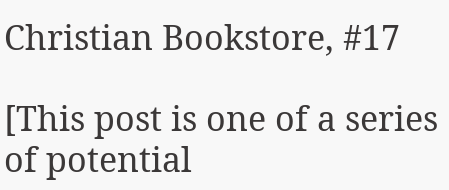Christian Bookstore, #17

[This post is one of a series of potential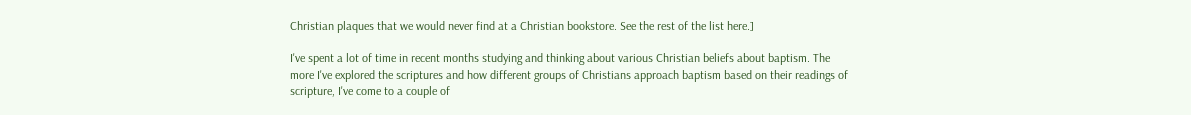Christian plaques that we would never find at a Christian bookstore. See the rest of the list here.]

I've spent a lot of time in recent months studying and thinking about various Christian beliefs about baptism. The more I've explored the scriptures and how different groups of Christians approach baptism based on their readings of scripture, I've come to a couple of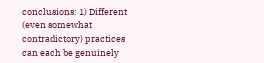conclusions: 1) Different (even somewhat contradictory) practices can each be genuinely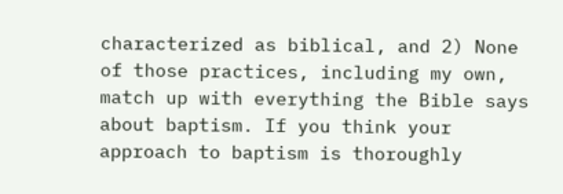characterized as biblical, and 2) None of those practices, including my own, match up with everything the Bible says about baptism. If you think your approach to baptism is thoroughly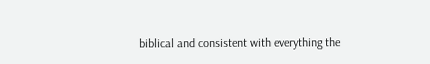biblical and consistent with everything the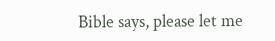Bible says, please let me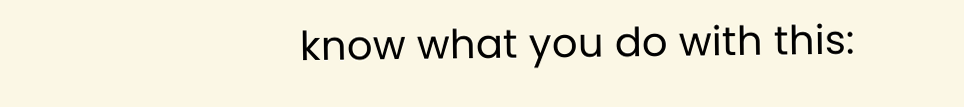know what you do with this: